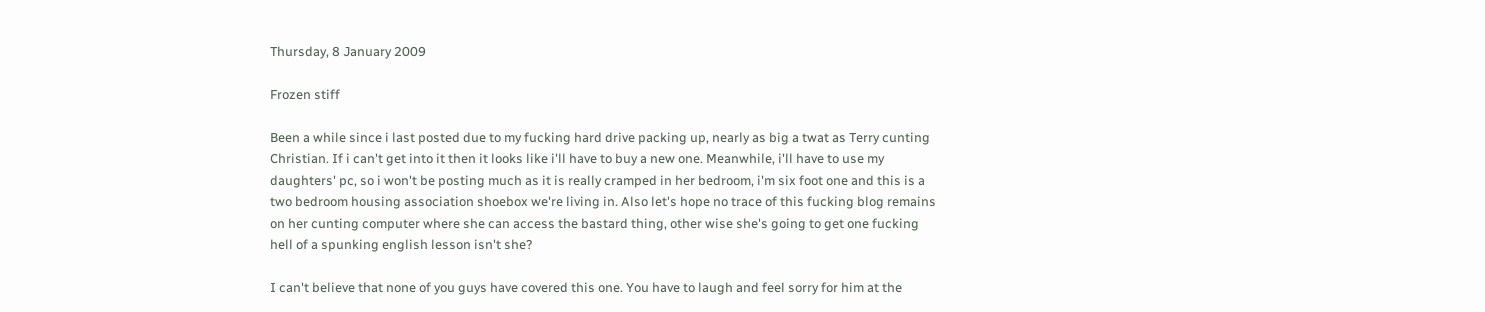Thursday, 8 January 2009

Frozen stiff

Been a while since i last posted due to my fucking hard drive packing up, nearly as big a twat as Terry cunting Christian. If i can't get into it then it looks like i'll have to buy a new one. Meanwhile, i'll have to use my daughters' pc, so i won't be posting much as it is really cramped in her bedroom, i'm six foot one and this is a two bedroom housing association shoebox we're living in. Also let's hope no trace of this fucking blog remains on her cunting computer where she can access the bastard thing, other wise she's going to get one fucking hell of a spunking english lesson isn't she?

I can't believe that none of you guys have covered this one. You have to laugh and feel sorry for him at the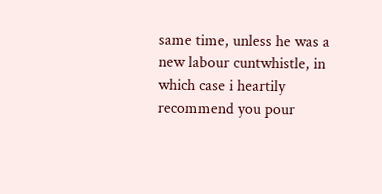same time, unless he was a new labour cuntwhistle, in which case i heartily recommend you pour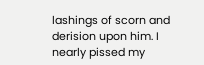lashings of scorn and derision upon him. I nearly pissed my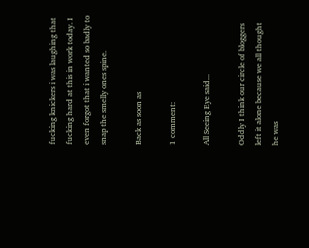fucking knickers i was laughing that fucking hard at this in work today. I even forgot that i wanted so badly to snap the smelly ones spine.

Back as soon as

1 comment:

All Seeing Eye said...

Oddly I think our circle of bloggers left it alone because we all thought he was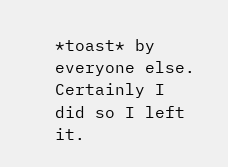*toast* by everyone else. Certainly I did so I left it.